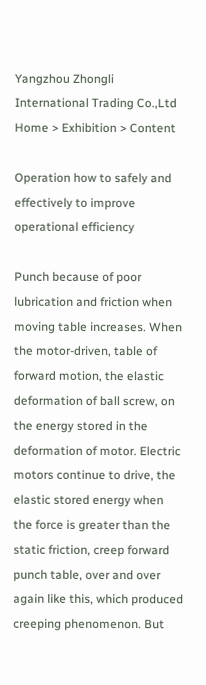Yangzhou Zhongli International Trading Co.,Ltd
Home > Exhibition > Content

Operation how to safely and effectively to improve operational efficiency

Punch because of poor lubrication and friction when moving table increases. When the motor-driven, table of forward motion, the elastic deformation of ball screw, on the energy stored in the deformation of motor. Electric motors continue to drive, the elastic stored energy when the force is greater than the static friction, creep forward punch table, over and over again like this, which produced creeping phenomenon. But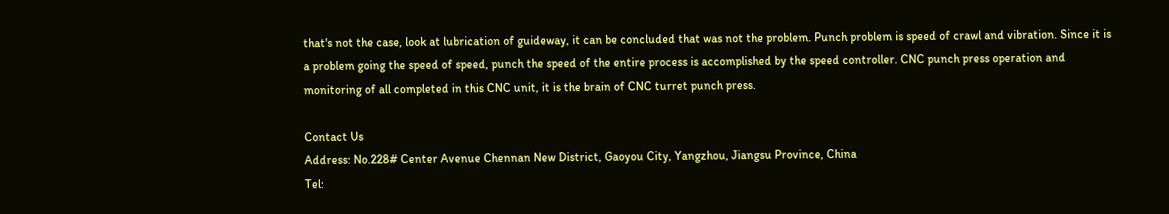that's not the case, look at lubrication of guideway, it can be concluded that was not the problem. Punch problem is speed of crawl and vibration. Since it is a problem going the speed of speed, punch the speed of the entire process is accomplished by the speed controller. CNC punch press operation and monitoring of all completed in this CNC unit, it is the brain of CNC turret punch press.

Contact Us
Address: No.228# Center Avenue Chennan New District, Gaoyou City, Yangzhou, Jiangsu Province, China
Tel: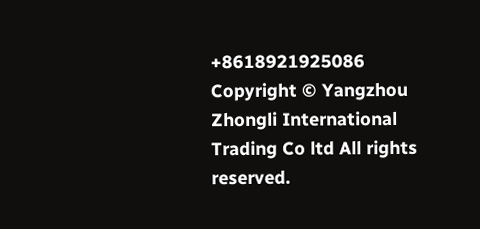+8618921925086
Copyright © Yangzhou Zhongli International Trading Co ltd All rights reserved.